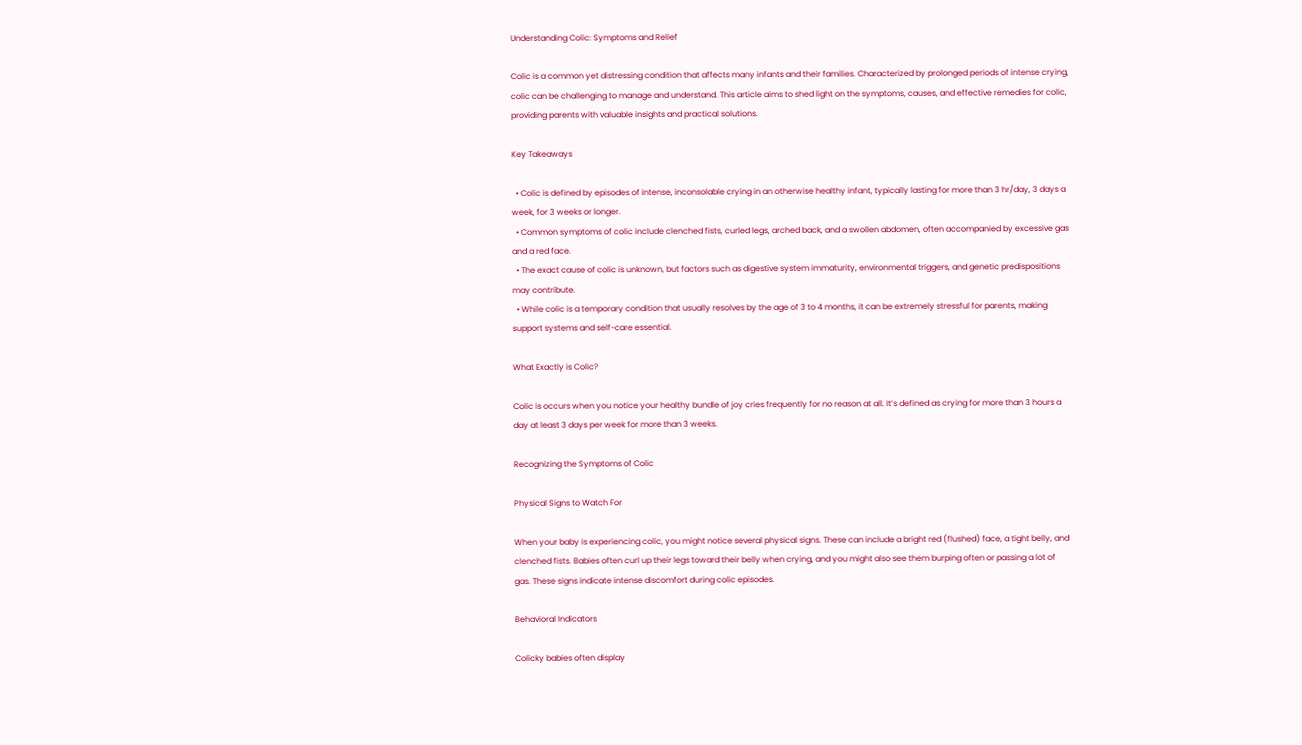Understanding Colic: Symptoms and Relief

Colic is a common yet distressing condition that affects many infants and their families. Characterized by prolonged periods of intense crying, colic can be challenging to manage and understand. This article aims to shed light on the symptoms, causes, and effective remedies for colic, providing parents with valuable insights and practical solutions.

Key Takeaways

  • Colic is defined by episodes of intense, inconsolable crying in an otherwise healthy infant, typically lasting for more than 3 hr/day, 3 days a week, for 3 weeks or longer.
  • Common symptoms of colic include clenched fists, curled legs, arched back, and a swollen abdomen, often accompanied by excessive gas and a red face.
  • The exact cause of colic is unknown, but factors such as digestive system immaturity, environmental triggers, and genetic predispositions may contribute.
  • While colic is a temporary condition that usually resolves by the age of 3 to 4 months, it can be extremely stressful for parents, making support systems and self-care essential.

What Exactly is Colic?

Colic is occurs when you notice your healthy bundle of joy cries frequently for no reason at all. It’s defined as crying for more than 3 hours a day at least 3 days per week for more than 3 weeks.

Recognizing the Symptoms of Colic

Physical Signs to Watch For

When your baby is experiencing colic, you might notice several physical signs. These can include a bright red (flushed) face, a tight belly, and clenched fists. Babies often curl up their legs toward their belly when crying, and you might also see them burping often or passing a lot of gas. These signs indicate intense discomfort during colic episodes.

Behavioral Indicators

Colicky babies often display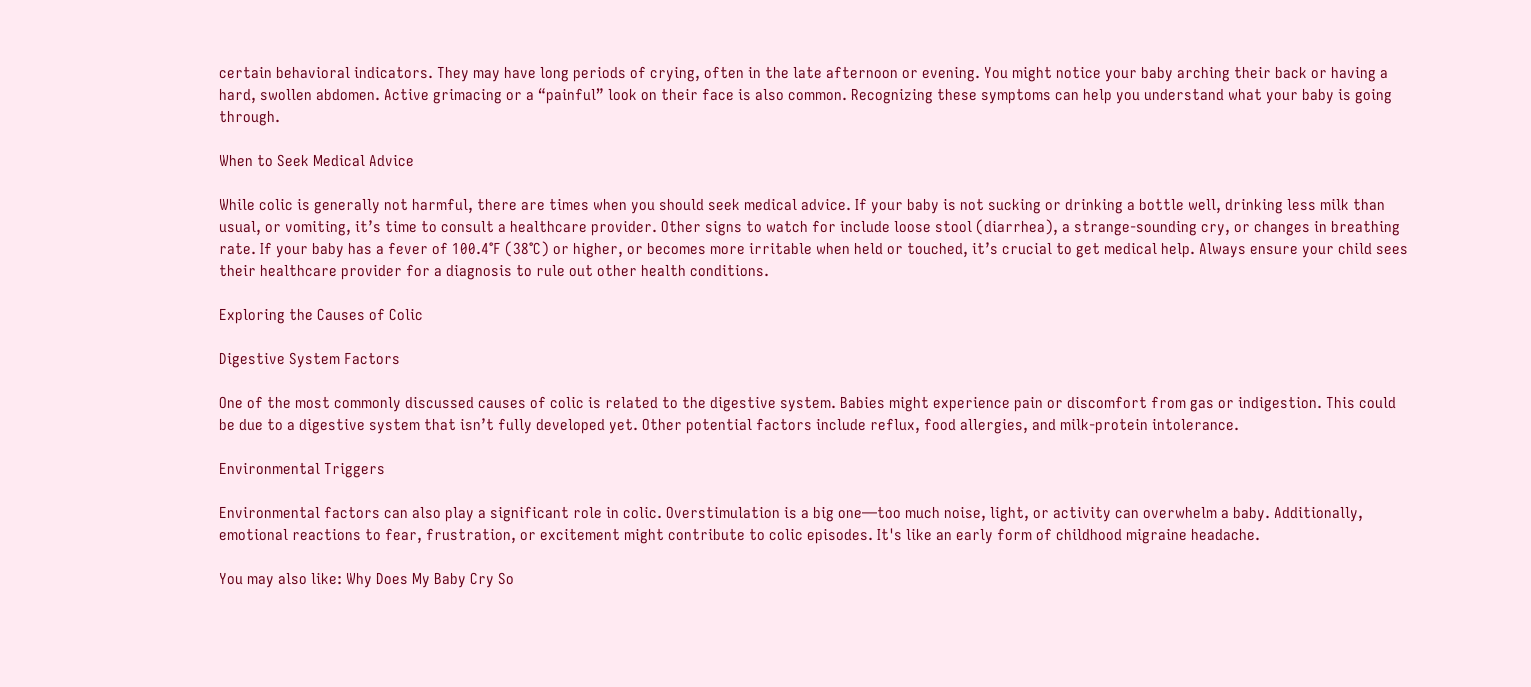certain behavioral indicators. They may have long periods of crying, often in the late afternoon or evening. You might notice your baby arching their back or having a hard, swollen abdomen. Active grimacing or a “painful” look on their face is also common. Recognizing these symptoms can help you understand what your baby is going through.

When to Seek Medical Advice

While colic is generally not harmful, there are times when you should seek medical advice. If your baby is not sucking or drinking a bottle well, drinking less milk than usual, or vomiting, it’s time to consult a healthcare provider. Other signs to watch for include loose stool (diarrhea), a strange-sounding cry, or changes in breathing rate. If your baby has a fever of 100.4°F (38°C) or higher, or becomes more irritable when held or touched, it’s crucial to get medical help. Always ensure your child sees their healthcare provider for a diagnosis to rule out other health conditions.

Exploring the Causes of Colic

Digestive System Factors

One of the most commonly discussed causes of colic is related to the digestive system. Babies might experience pain or discomfort from gas or indigestion. This could be due to a digestive system that isn’t fully developed yet. Other potential factors include reflux, food allergies, and milk-protein intolerance.

Environmental Triggers

Environmental factors can also play a significant role in colic. Overstimulation is a big one—too much noise, light, or activity can overwhelm a baby. Additionally, emotional reactions to fear, frustration, or excitement might contribute to colic episodes. It's like an early form of childhood migraine headache.

You may also like: Why Does My Baby Cry So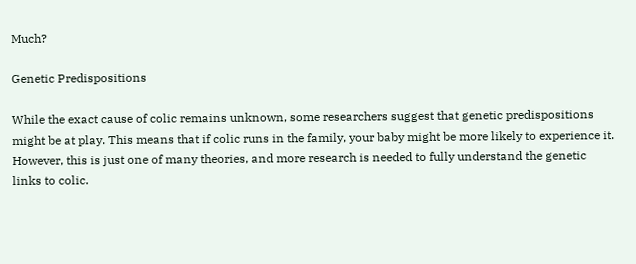Much?

Genetic Predispositions

While the exact cause of colic remains unknown, some researchers suggest that genetic predispositions might be at play. This means that if colic runs in the family, your baby might be more likely to experience it. However, this is just one of many theories, and more research is needed to fully understand the genetic links to colic.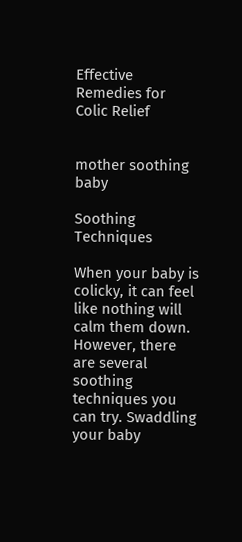Effective Remedies for Colic Relief


mother soothing baby

Soothing Techniques

When your baby is colicky, it can feel like nothing will calm them down. However, there are several soothing techniques you can try. Swaddling your baby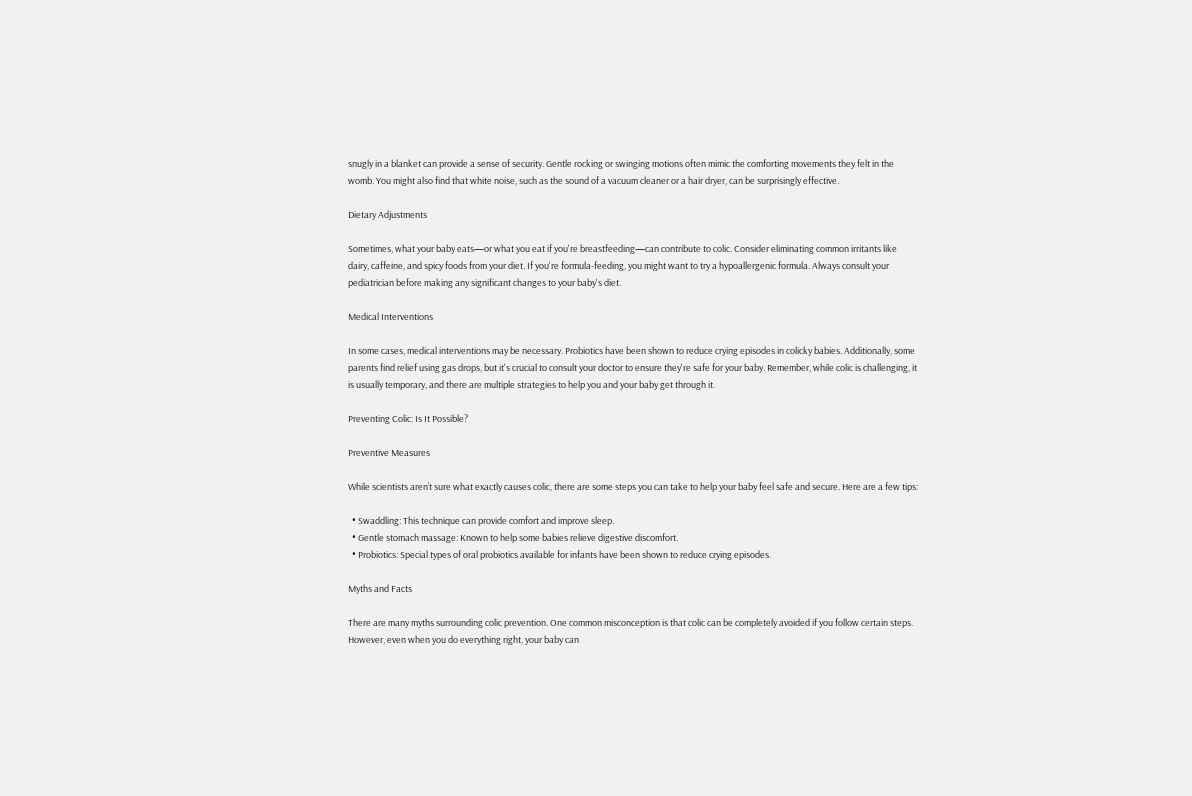snugly in a blanket can provide a sense of security. Gentle rocking or swinging motions often mimic the comforting movements they felt in the womb. You might also find that white noise, such as the sound of a vacuum cleaner or a hair dryer, can be surprisingly effective.

Dietary Adjustments

Sometimes, what your baby eats—or what you eat if you're breastfeeding—can contribute to colic. Consider eliminating common irritants like dairy, caffeine, and spicy foods from your diet. If you're formula-feeding, you might want to try a hypoallergenic formula. Always consult your pediatrician before making any significant changes to your baby's diet.

Medical Interventions

In some cases, medical interventions may be necessary. Probiotics have been shown to reduce crying episodes in colicky babies. Additionally, some parents find relief using gas drops, but it's crucial to consult your doctor to ensure they're safe for your baby. Remember, while colic is challenging, it is usually temporary, and there are multiple strategies to help you and your baby get through it.

Preventing Colic: Is It Possible?

Preventive Measures

While scientists aren’t sure what exactly causes colic, there are some steps you can take to help your baby feel safe and secure. Here are a few tips:

  • Swaddling: This technique can provide comfort and improve sleep.
  • Gentle stomach massage: Known to help some babies relieve digestive discomfort.
  • Probiotics: Special types of oral probiotics available for infants have been shown to reduce crying episodes.

Myths and Facts

There are many myths surrounding colic prevention. One common misconception is that colic can be completely avoided if you follow certain steps. However, even when you do everything right, your baby can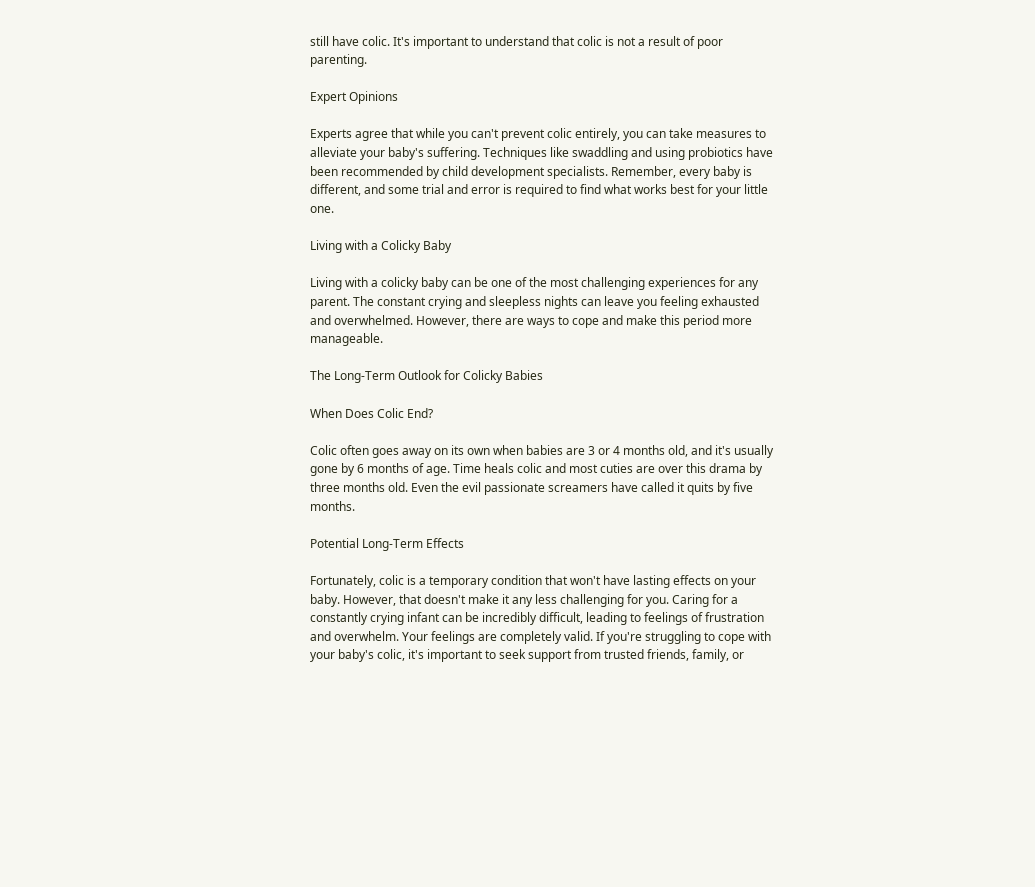still have colic. It's important to understand that colic is not a result of poor parenting.

Expert Opinions

Experts agree that while you can't prevent colic entirely, you can take measures to alleviate your baby's suffering. Techniques like swaddling and using probiotics have been recommended by child development specialists. Remember, every baby is different, and some trial and error is required to find what works best for your little one.

Living with a Colicky Baby

Living with a colicky baby can be one of the most challenging experiences for any parent. The constant crying and sleepless nights can leave you feeling exhausted and overwhelmed. However, there are ways to cope and make this period more manageable.

The Long-Term Outlook for Colicky Babies

When Does Colic End?

Colic often goes away on its own when babies are 3 or 4 months old, and it's usually gone by 6 months of age. Time heals colic and most cuties are over this drama by three months old. Even the evil passionate screamers have called it quits by five months.

Potential Long-Term Effects

Fortunately, colic is a temporary condition that won't have lasting effects on your baby. However, that doesn't make it any less challenging for you. Caring for a constantly crying infant can be incredibly difficult, leading to feelings of frustration and overwhelm. Your feelings are completely valid. If you're struggling to cope with your baby's colic, it's important to seek support from trusted friends, family, or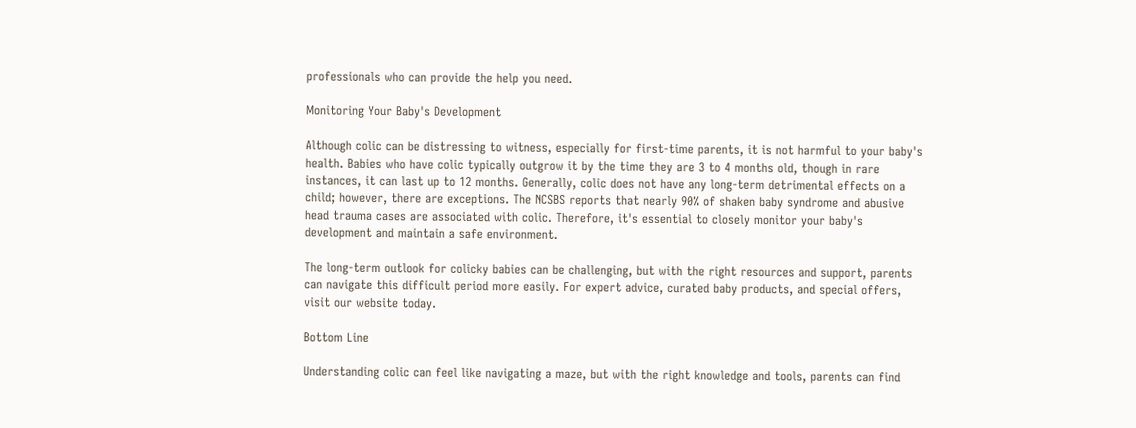professionals who can provide the help you need.

Monitoring Your Baby's Development

Although colic can be distressing to witness, especially for first-time parents, it is not harmful to your baby's health. Babies who have colic typically outgrow it by the time they are 3 to 4 months old, though in rare instances, it can last up to 12 months. Generally, colic does not have any long-term detrimental effects on a child; however, there are exceptions. The NCSBS reports that nearly 90% of shaken baby syndrome and abusive head trauma cases are associated with colic. Therefore, it's essential to closely monitor your baby's development and maintain a safe environment.

The long-term outlook for colicky babies can be challenging, but with the right resources and support, parents can navigate this difficult period more easily. For expert advice, curated baby products, and special offers, visit our website today.

Bottom Line

Understanding colic can feel like navigating a maze, but with the right knowledge and tools, parents can find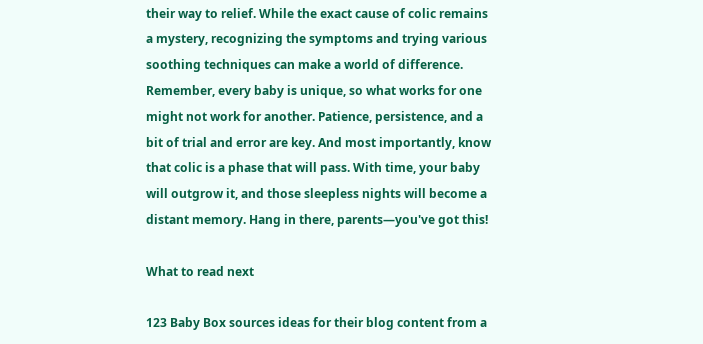their way to relief. While the exact cause of colic remains a mystery, recognizing the symptoms and trying various soothing techniques can make a world of difference. Remember, every baby is unique, so what works for one might not work for another. Patience, persistence, and a bit of trial and error are key. And most importantly, know that colic is a phase that will pass. With time, your baby will outgrow it, and those sleepless nights will become a distant memory. Hang in there, parents—you've got this!

What to read next

123 Baby Box sources ideas for their blog content from a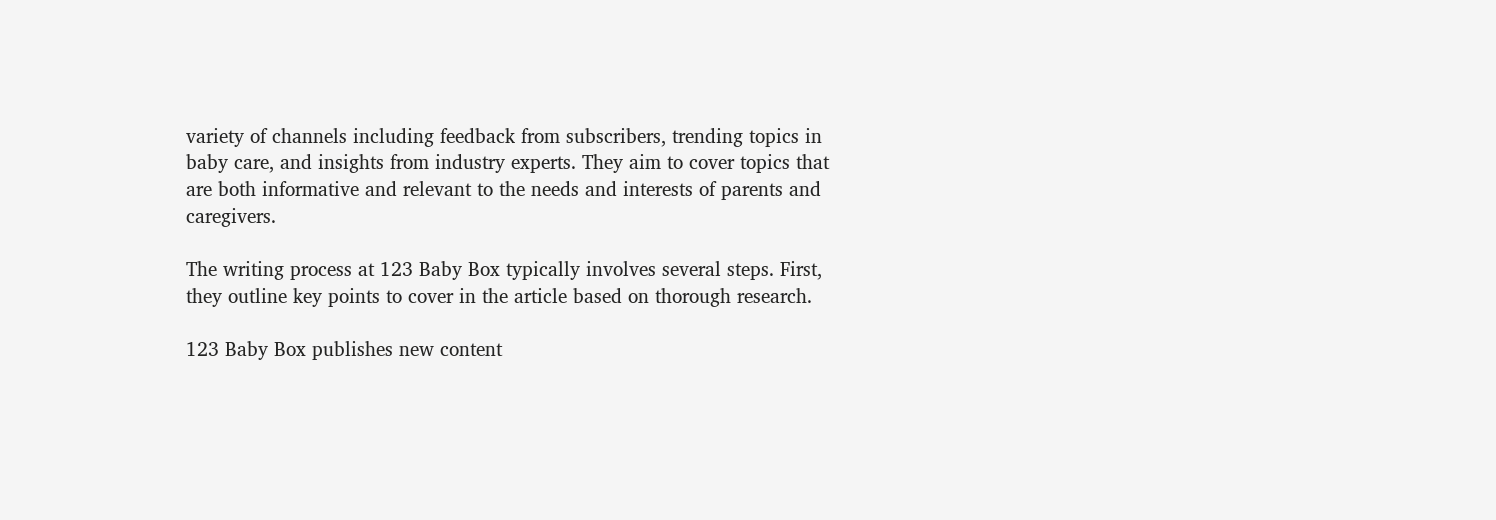variety of channels including feedback from subscribers, trending topics in baby care, and insights from industry experts. They aim to cover topics that are both informative and relevant to the needs and interests of parents and caregivers.

The writing process at 123 Baby Box typically involves several steps. First, they outline key points to cover in the article based on thorough research.

123 Baby Box publishes new content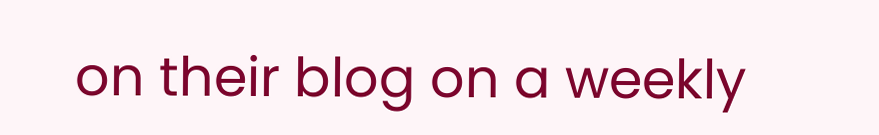on their blog on a weekly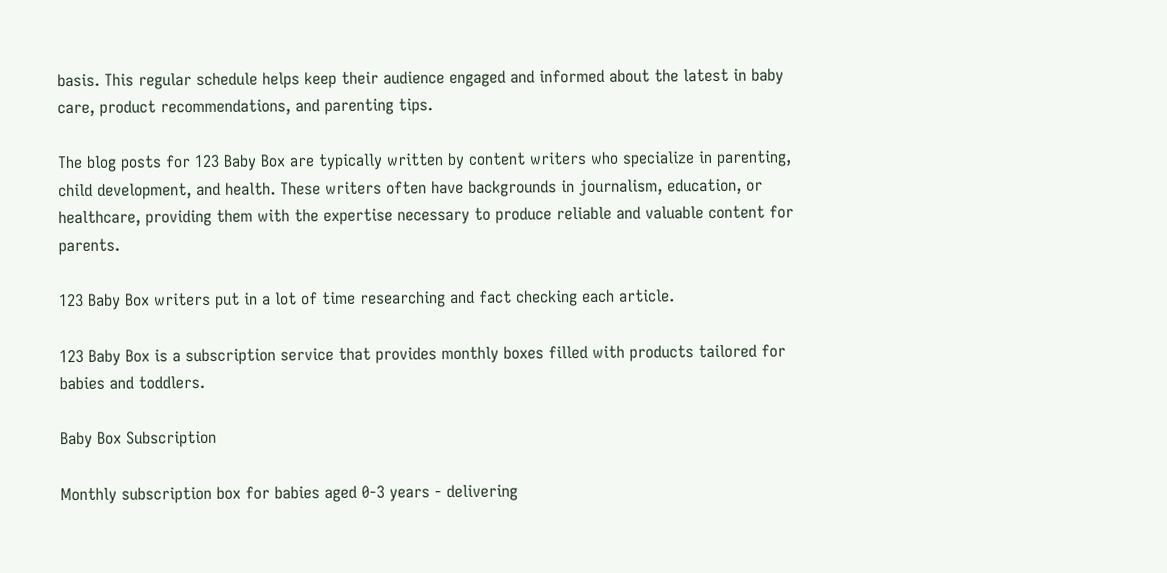basis. This regular schedule helps keep their audience engaged and informed about the latest in baby care, product recommendations, and parenting tips.

The blog posts for 123 Baby Box are typically written by content writers who specialize in parenting, child development, and health. These writers often have backgrounds in journalism, education, or healthcare, providing them with the expertise necessary to produce reliable and valuable content for parents.

123 Baby Box writers put in a lot of time researching and fact checking each article.

123 Baby Box is a subscription service that provides monthly boxes filled with products tailored for babies and toddlers.

Baby Box Subscription

Monthly subscription box for babies aged 0-3 years - delivering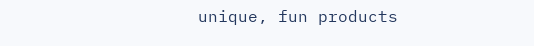unique, fun products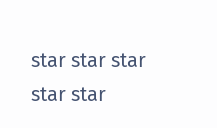star star star star star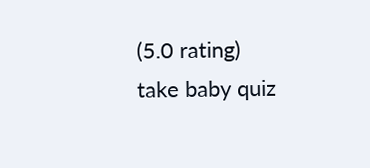(5.0 rating)
take baby quiz